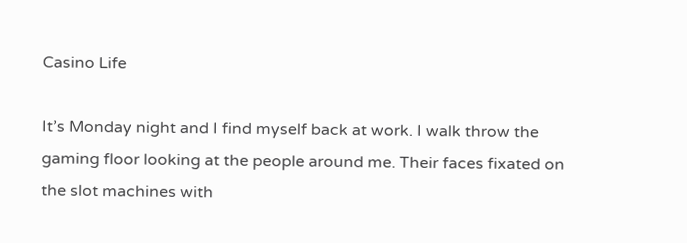Casino Life

It’s Monday night and I find myself back at work. I walk throw the gaming floor looking at the people around me. Their faces fixated on the slot machines with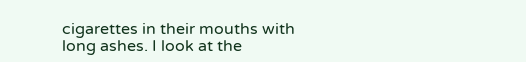cigarettes in their mouths with long ashes. I look at the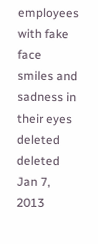employees with fake face smiles and sadness in their eyes
deleted deleted
Jan 7, 2013